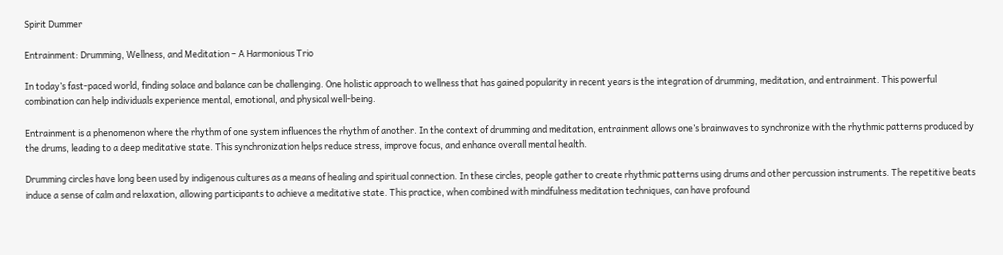Spirit Dummer

Entrainment: Drumming, Wellness, and Meditation – A Harmonious Trio

In today’s fast-paced world, finding solace and balance can be challenging. One holistic approach to wellness that has gained popularity in recent years is the integration of drumming, meditation, and entrainment. This powerful combination can help individuals experience mental, emotional, and physical well-being.

Entrainment is a phenomenon where the rhythm of one system influences the rhythm of another. In the context of drumming and meditation, entrainment allows one’s brainwaves to synchronize with the rhythmic patterns produced by the drums, leading to a deep meditative state. This synchronization helps reduce stress, improve focus, and enhance overall mental health.

Drumming circles have long been used by indigenous cultures as a means of healing and spiritual connection. In these circles, people gather to create rhythmic patterns using drums and other percussion instruments. The repetitive beats induce a sense of calm and relaxation, allowing participants to achieve a meditative state. This practice, when combined with mindfulness meditation techniques, can have profound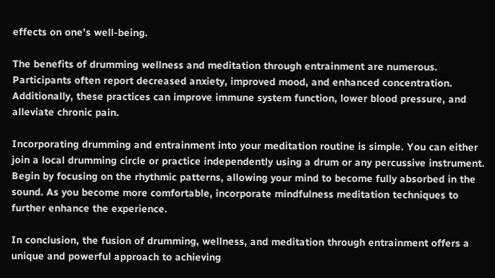effects on one’s well-being.

The benefits of drumming wellness and meditation through entrainment are numerous. Participants often report decreased anxiety, improved mood, and enhanced concentration. Additionally, these practices can improve immune system function, lower blood pressure, and alleviate chronic pain.

Incorporating drumming and entrainment into your meditation routine is simple. You can either join a local drumming circle or practice independently using a drum or any percussive instrument. Begin by focusing on the rhythmic patterns, allowing your mind to become fully absorbed in the sound. As you become more comfortable, incorporate mindfulness meditation techniques to further enhance the experience.

In conclusion, the fusion of drumming, wellness, and meditation through entrainment offers a unique and powerful approach to achieving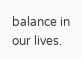balance in our lives.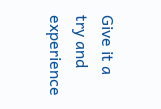Give it a try and experience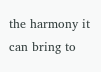the harmony it can bring to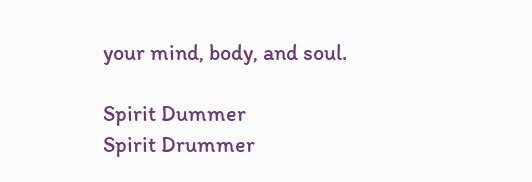your mind, body, and soul.

Spirit Dummer
Spirit Drummer